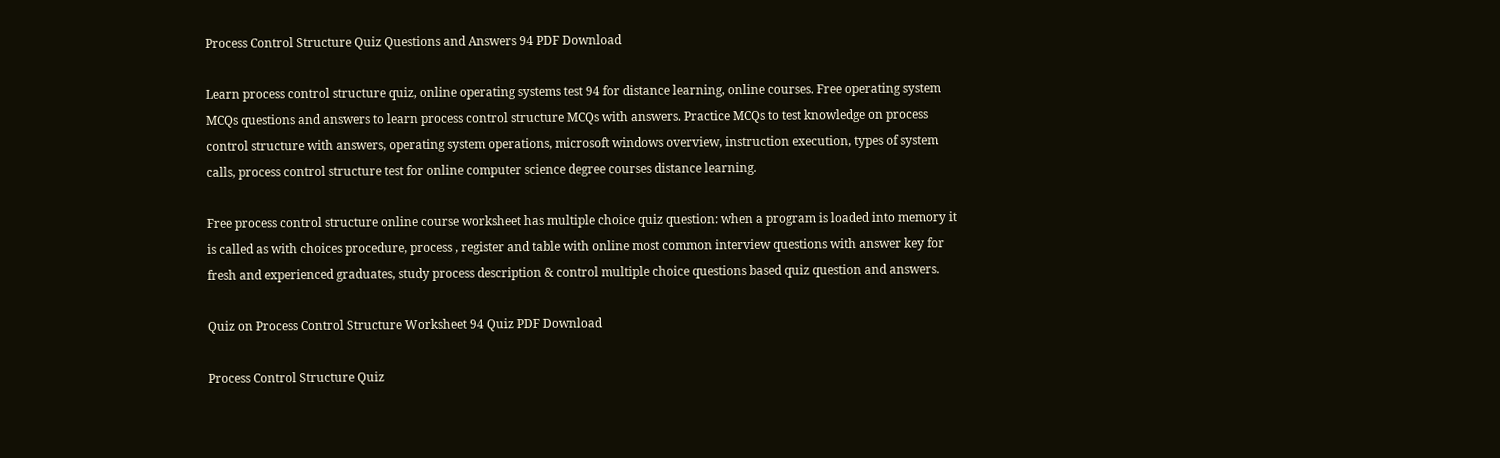Process Control Structure Quiz Questions and Answers 94 PDF Download

Learn process control structure quiz, online operating systems test 94 for distance learning, online courses. Free operating system MCQs questions and answers to learn process control structure MCQs with answers. Practice MCQs to test knowledge on process control structure with answers, operating system operations, microsoft windows overview, instruction execution, types of system calls, process control structure test for online computer science degree courses distance learning.

Free process control structure online course worksheet has multiple choice quiz question: when a program is loaded into memory it is called as with choices procedure, process , register and table with online most common interview questions with answer key for fresh and experienced graduates, study process description & control multiple choice questions based quiz question and answers.

Quiz on Process Control Structure Worksheet 94 Quiz PDF Download

Process Control Structure Quiz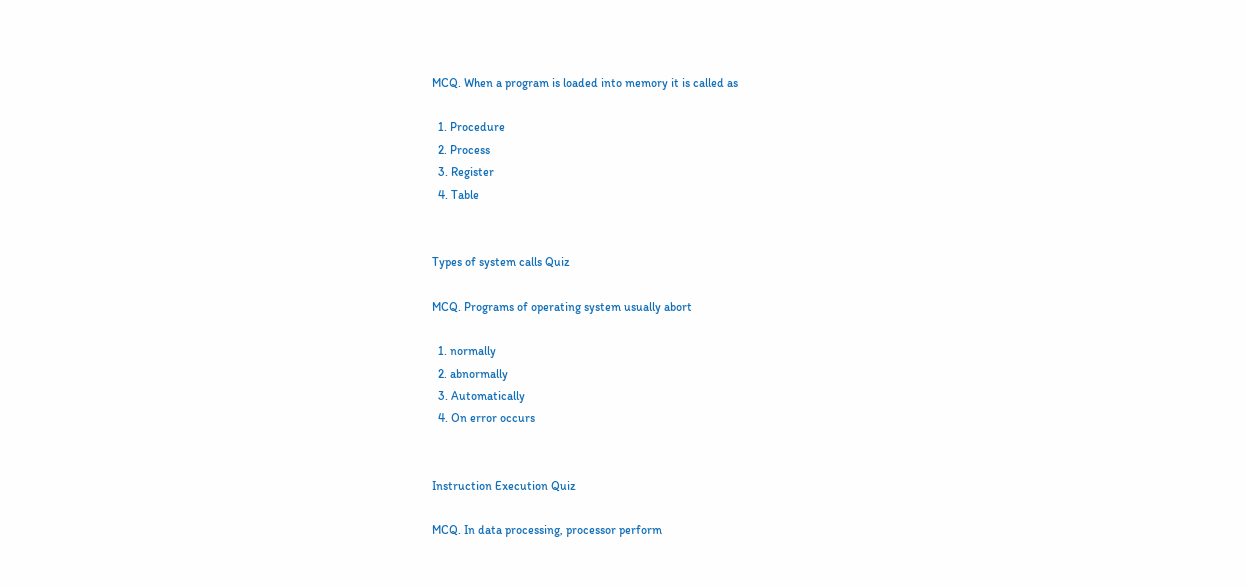MCQ. When a program is loaded into memory it is called as

  1. Procedure
  2. Process
  3. Register
  4. Table


Types of system calls Quiz

MCQ. Programs of operating system usually abort

  1. normally
  2. abnormally
  3. Automatically
  4. On error occurs


Instruction Execution Quiz

MCQ. In data processing, processor perform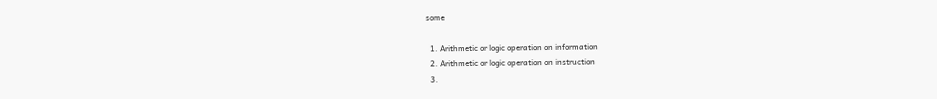some

  1. Arithmetic or logic operation on information
  2. Arithmetic or logic operation on instruction
  3.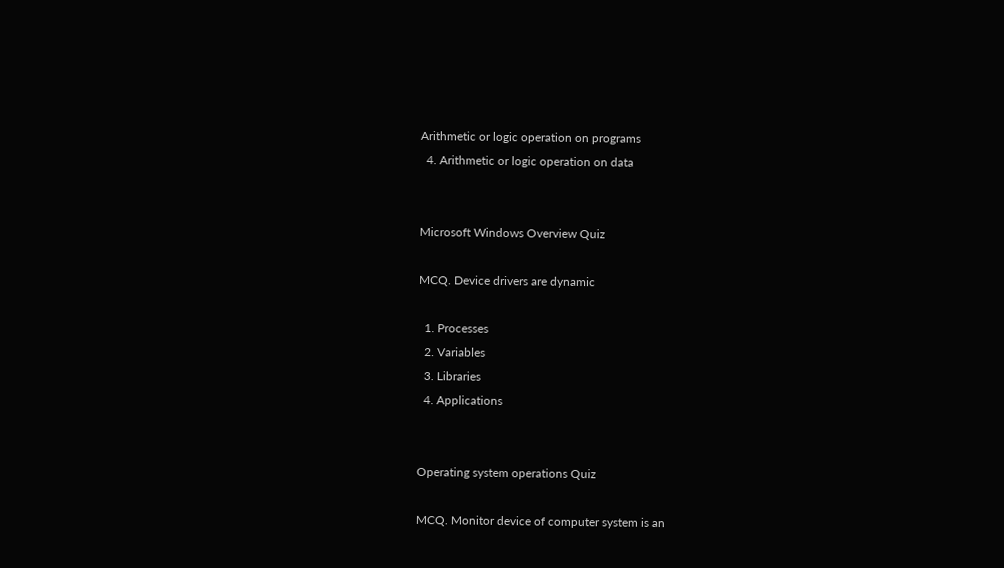Arithmetic or logic operation on programs
  4. Arithmetic or logic operation on data


Microsoft Windows Overview Quiz

MCQ. Device drivers are dynamic

  1. Processes
  2. Variables
  3. Libraries
  4. Applications


Operating system operations Quiz

MCQ. Monitor device of computer system is an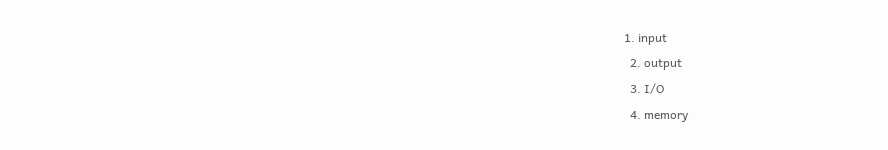1. input
  2. output
  3. I/O
  4. memory